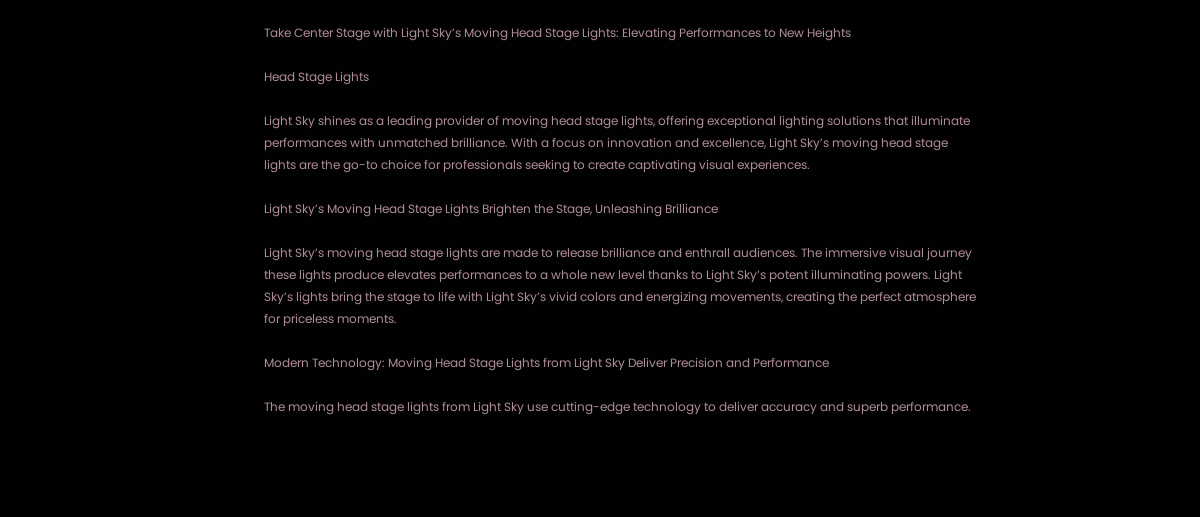Take Center Stage with Light Sky’s Moving Head Stage Lights: Elevating Performances to New Heights

Head Stage Lights

Light Sky shines as a leading provider of moving head stage lights, offering exceptional lighting solutions that illuminate performances with unmatched brilliance. With a focus on innovation and excellence, Light Sky’s moving head stage lights are the go-to choice for professionals seeking to create captivating visual experiences.

Light Sky’s Moving Head Stage Lights Brighten the Stage, Unleashing Brilliance

Light Sky’s moving head stage lights are made to release brilliance and enthrall audiences. The immersive visual journey these lights produce elevates performances to a whole new level thanks to Light Sky’s potent illuminating powers. Light Sky’s lights bring the stage to life with Light Sky’s vivid colors and energizing movements, creating the perfect atmosphere for priceless moments.

Modern Technology: Moving Head Stage Lights from Light Sky Deliver Precision and Performance

The moving head stage lights from Light Sky use cutting-edge technology to deliver accuracy and superb performance.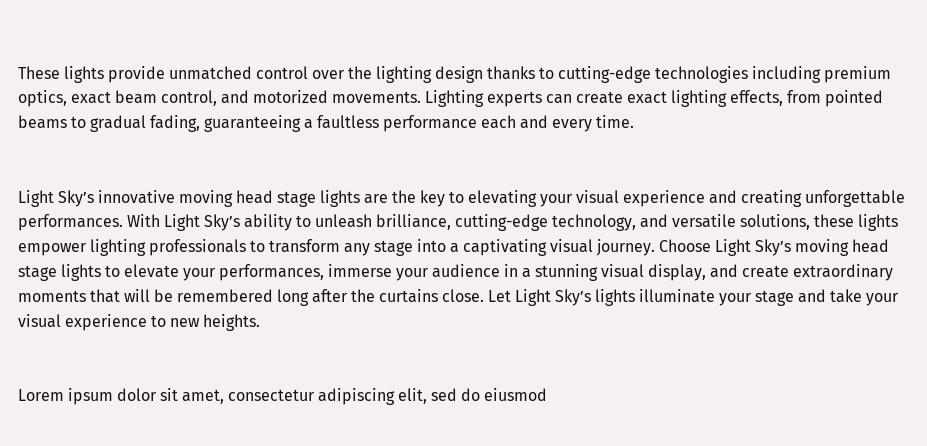These lights provide unmatched control over the lighting design thanks to cutting-edge technologies including premium optics, exact beam control, and motorized movements. Lighting experts can create exact lighting effects, from pointed beams to gradual fading, guaranteeing a faultless performance each and every time.


Light Sky’s innovative moving head stage lights are the key to elevating your visual experience and creating unforgettable performances. With Light Sky’s ability to unleash brilliance, cutting-edge technology, and versatile solutions, these lights empower lighting professionals to transform any stage into a captivating visual journey. Choose Light Sky’s moving head stage lights to elevate your performances, immerse your audience in a stunning visual display, and create extraordinary moments that will be remembered long after the curtains close. Let Light Sky’s lights illuminate your stage and take your visual experience to new heights.


Lorem ipsum dolor sit amet, consectetur adipiscing elit, sed do eiusmod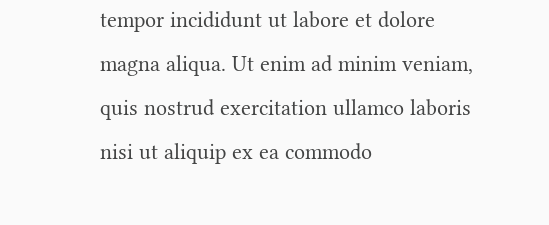tempor incididunt ut labore et dolore magna aliqua. Ut enim ad minim veniam, quis nostrud exercitation ullamco laboris nisi ut aliquip ex ea commodo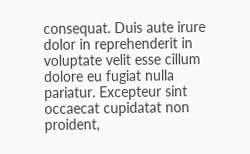consequat. Duis aute irure dolor in reprehenderit in voluptate velit esse cillum dolore eu fugiat nulla pariatur. Excepteur sint occaecat cupidatat non proident,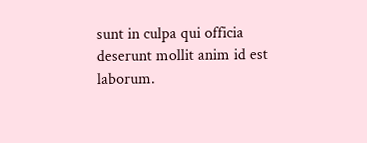sunt in culpa qui officia deserunt mollit anim id est laborum.